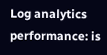Log analytics performance: is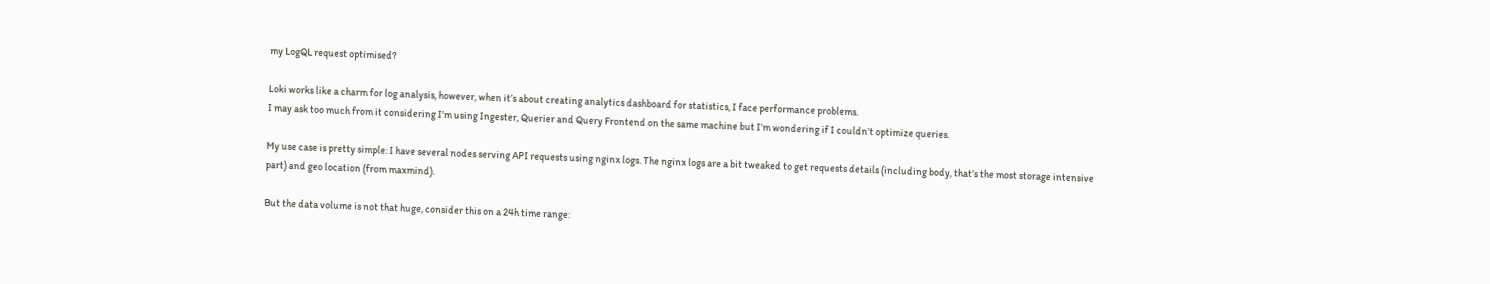my LogQL request optimised?

Loki works like a charm for log analysis, however, when it’s about creating analytics dashboard for statistics, I face performance problems.
I may ask too much from it considering I’m using Ingester, Querier and Query Frontend on the same machine but I’m wondering if I couldn’t optimize queries.

My use case is pretty simple: I have several nodes serving API requests using nginx logs. The nginx logs are a bit tweaked to get requests details (including body, that’s the most storage intensive part) and geo location (from maxmind).

But the data volume is not that huge, consider this on a 24h time range: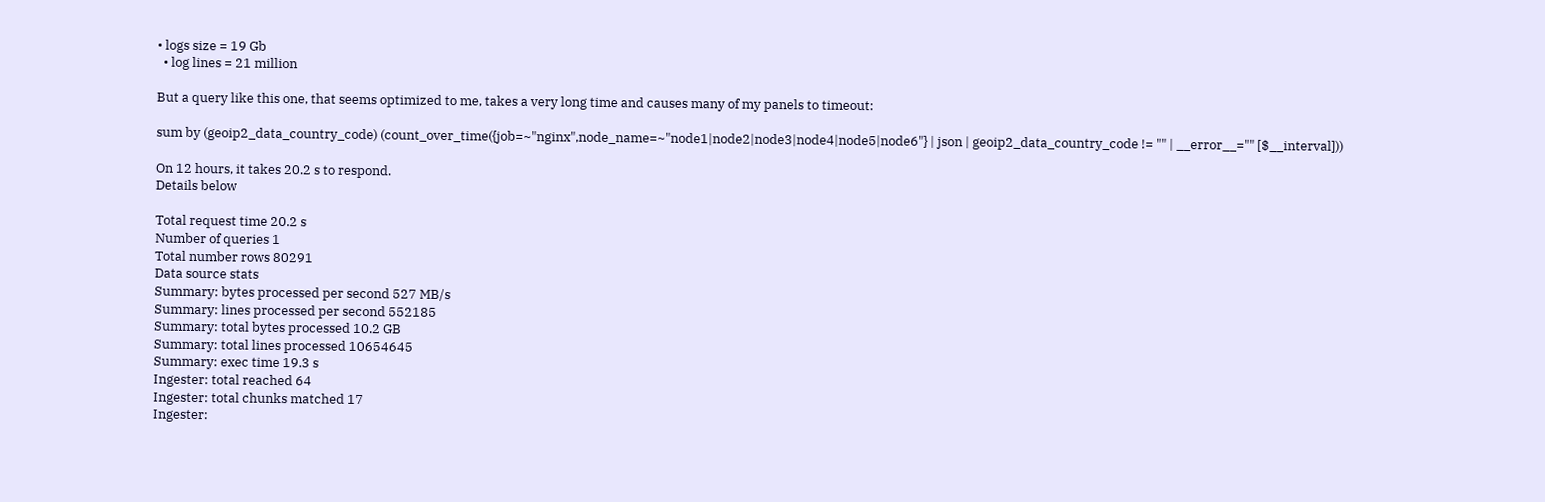• logs size = 19 Gb
  • log lines = 21 million

But a query like this one, that seems optimized to me, takes a very long time and causes many of my panels to timeout:

sum by (geoip2_data_country_code) (count_over_time({job=~"nginx",node_name=~"node1|node2|node3|node4|node5|node6"} | json | geoip2_data_country_code != "" | __error__="" [$__interval]))

On 12 hours, it takes 20.2 s to respond.
Details below

Total request time 20.2 s
Number of queries 1
Total number rows 80291
Data source stats
Summary: bytes processed per second 527 MB/s
Summary: lines processed per second 552185
Summary: total bytes processed 10.2 GB
Summary: total lines processed 10654645
Summary: exec time 19.3 s
Ingester: total reached 64
Ingester: total chunks matched 17
Ingester: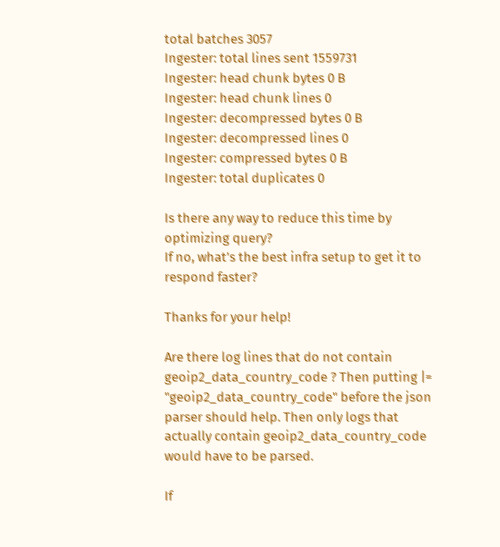total batches 3057
Ingester: total lines sent 1559731
Ingester: head chunk bytes 0 B
Ingester: head chunk lines 0
Ingester: decompressed bytes 0 B
Ingester: decompressed lines 0
Ingester: compressed bytes 0 B
Ingester: total duplicates 0

Is there any way to reduce this time by optimizing query?
If no, what’s the best infra setup to get it to respond faster?

Thanks for your help!

Are there log lines that do not contain geoip2_data_country_code ? Then putting |= "geoip2_data_country_code" before the json parser should help. Then only logs that actually contain geoip2_data_country_code would have to be parsed.

If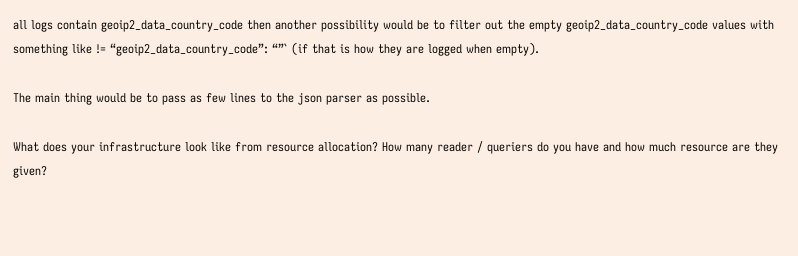all logs contain geoip2_data_country_code then another possibility would be to filter out the empty geoip2_data_country_code values with something like != “geoip2_data_country_code”: “”` (if that is how they are logged when empty).

The main thing would be to pass as few lines to the json parser as possible.

What does your infrastructure look like from resource allocation? How many reader / queriers do you have and how much resource are they given?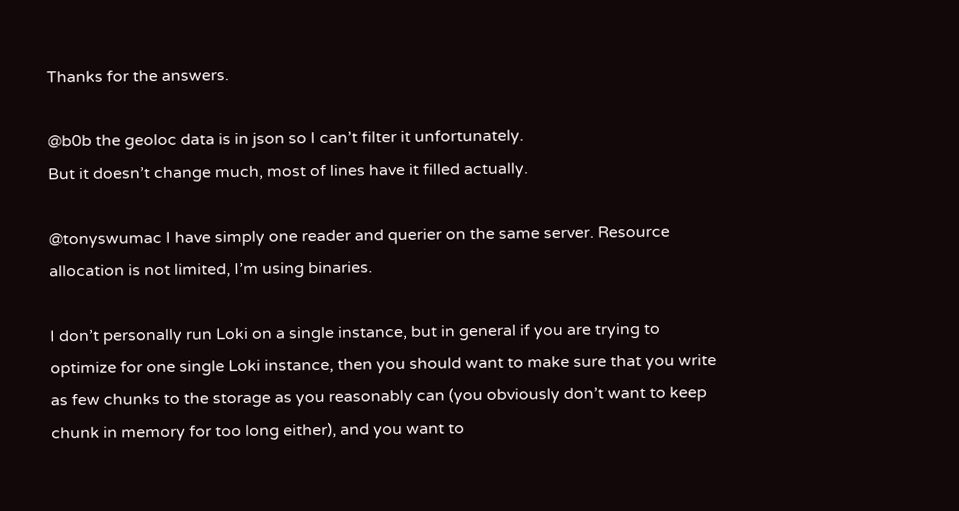Thanks for the answers.

@b0b the geoloc data is in json so I can’t filter it unfortunately.
But it doesn’t change much, most of lines have it filled actually.

@tonyswumac I have simply one reader and querier on the same server. Resource allocation is not limited, I’m using binaries.

I don’t personally run Loki on a single instance, but in general if you are trying to optimize for one single Loki instance, then you should want to make sure that you write as few chunks to the storage as you reasonably can (you obviously don’t want to keep chunk in memory for too long either), and you want to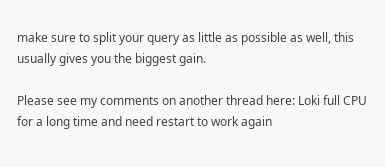make sure to split your query as little as possible as well, this usually gives you the biggest gain.

Please see my comments on another thread here: Loki full CPU for a long time and need restart to work again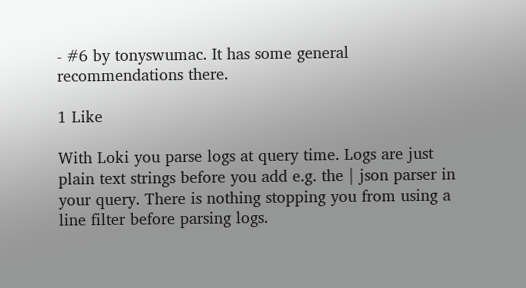- #6 by tonyswumac. It has some general recommendations there.

1 Like

With Loki you parse logs at query time. Logs are just plain text strings before you add e.g. the | json parser in your query. There is nothing stopping you from using a line filter before parsing logs.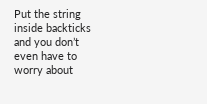Put the string inside backticks and you don’t even have to worry about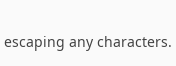escaping any characters.